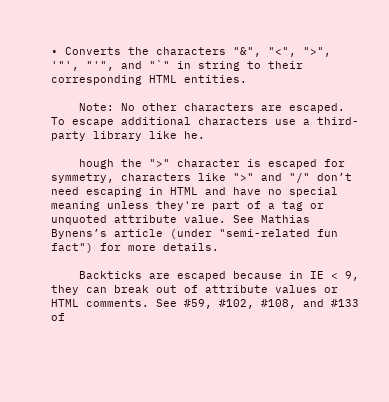• Converts the characters "&", "<", ">", '"', "'", and "`" in string to their corresponding HTML entities.

    Note: No other characters are escaped. To escape additional characters use a third-party library like he.

    hough the ">" character is escaped for symmetry, characters like ">" and "/" don’t need escaping in HTML and have no special meaning unless they're part of a tag or unquoted attribute value. See Mathias Bynens’s article (under "semi-related fun fact") for more details.

    Backticks are escaped because in IE < 9, they can break out of attribute values or HTML comments. See #59, #102, #108, and #133 of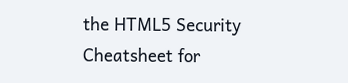the HTML5 Security Cheatsheet for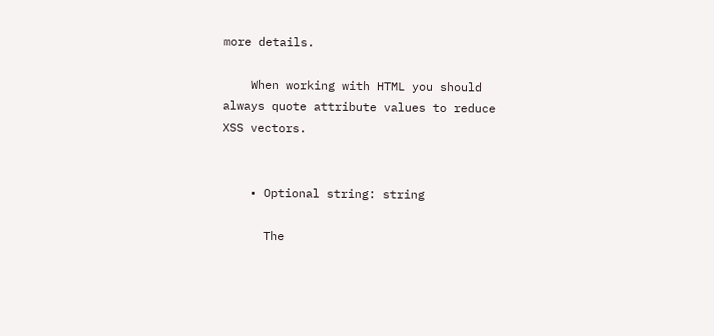more details.

    When working with HTML you should always quote attribute values to reduce XSS vectors.


    • Optional string: string

      The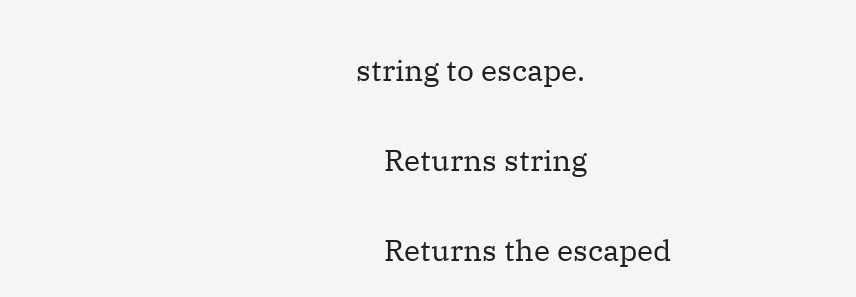string to escape.

    Returns string

    Returns the escaped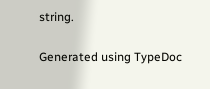string.

Generated using TypeDoc